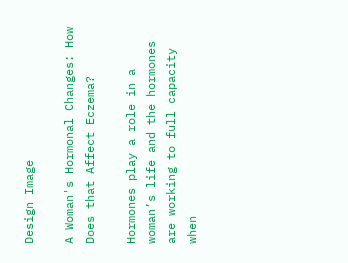Design Image

A Woman's Hormonal Changes: How Does that Affect Eczema?

Hormones play a role in a woman’s life and the hormones are working to full capacity when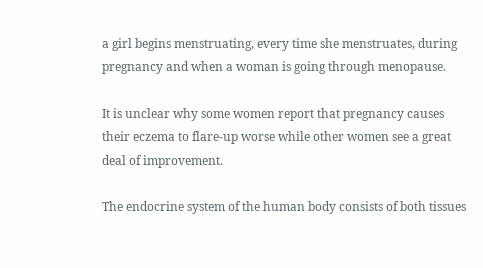a girl begins menstruating, every time she menstruates, during pregnancy and when a woman is going through menopause.

It is unclear why some women report that pregnancy causes their eczema to flare-up worse while other women see a great deal of improvement.

The endocrine system of the human body consists of both tissues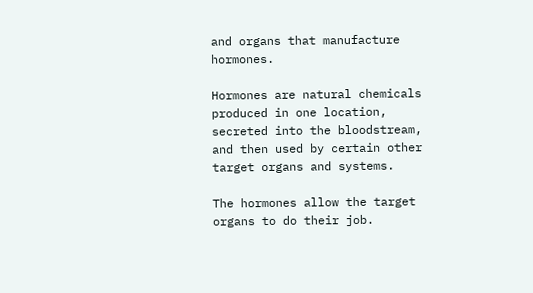and organs that manufacture hormones.

Hormones are natural chemicals produced in one location, secreted into the bloodstream, and then used by certain other target organs and systems.

The hormones allow the target organs to do their job.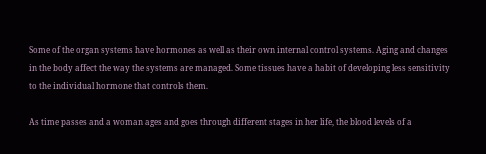Some of the organ systems have hormones as well as their own internal control systems. Aging and changes in the body affect the way the systems are managed. Some tissues have a habit of developing less sensitivity to the individual hormone that controls them.

As time passes and a woman ages and goes through different stages in her life, the blood levels of a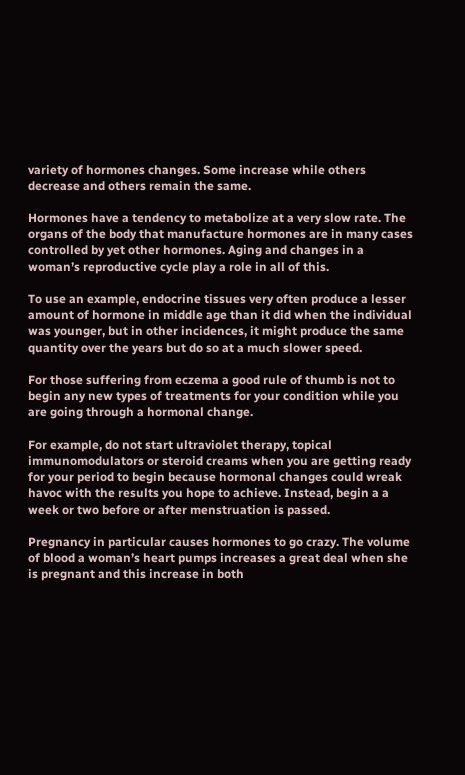variety of hormones changes. Some increase while others decrease and others remain the same.

Hormones have a tendency to metabolize at a very slow rate. The organs of the body that manufacture hormones are in many cases controlled by yet other hormones. Aging and changes in a woman’s reproductive cycle play a role in all of this.

To use an example, endocrine tissues very often produce a lesser amount of hormone in middle age than it did when the individual was younger, but in other incidences, it might produce the same quantity over the years but do so at a much slower speed.

For those suffering from eczema a good rule of thumb is not to begin any new types of treatments for your condition while you are going through a hormonal change.

For example, do not start ultraviolet therapy, topical immunomodulators or steroid creams when you are getting ready for your period to begin because hormonal changes could wreak havoc with the results you hope to achieve. Instead, begin a a week or two before or after menstruation is passed.

Pregnancy in particular causes hormones to go crazy. The volume of blood a woman’s heart pumps increases a great deal when she is pregnant and this increase in both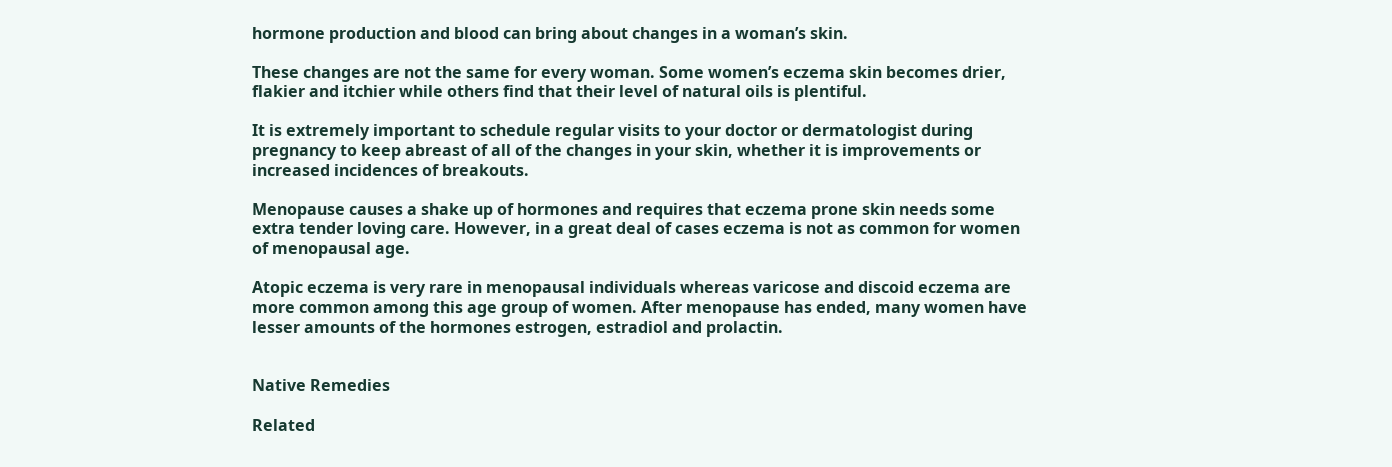hormone production and blood can bring about changes in a woman’s skin.

These changes are not the same for every woman. Some women’s eczema skin becomes drier, flakier and itchier while others find that their level of natural oils is plentiful.

It is extremely important to schedule regular visits to your doctor or dermatologist during pregnancy to keep abreast of all of the changes in your skin, whether it is improvements or increased incidences of breakouts.

Menopause causes a shake up of hormones and requires that eczema prone skin needs some extra tender loving care. However, in a great deal of cases eczema is not as common for women of menopausal age.

Atopic eczema is very rare in menopausal individuals whereas varicose and discoid eczema are more common among this age group of women. After menopause has ended, many women have lesser amounts of the hormones estrogen, estradiol and prolactin.


Native Remedies

Related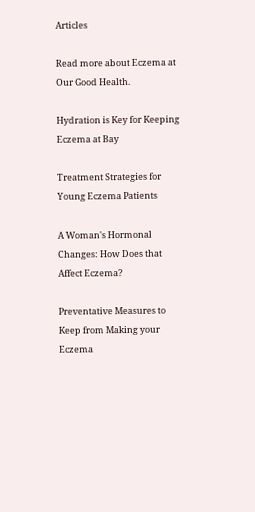Articles

Read more about Eczema at Our Good Health.

Hydration is Key for Keeping Eczema at Bay

Treatment Strategies for Young Eczema Patients

A Woman's Hormonal Changes: How Does that Affect Eczema?

Preventative Measures to Keep from Making your Eczema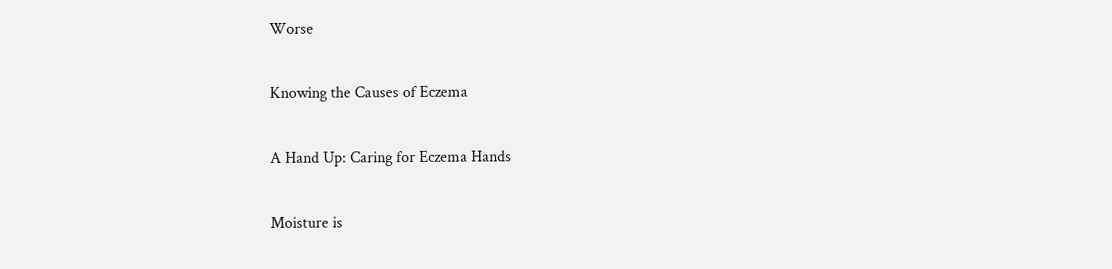Worse

Knowing the Causes of Eczema

A Hand Up: Caring for Eczema Hands

Moisture is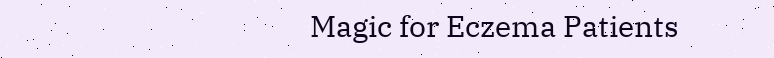Magic for Eczema Patients